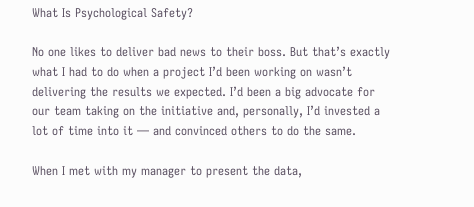What Is Psychological Safety?

No one likes to deliver bad news to their boss. But that’s exactly what I had to do when a project I’d been working on wasn’t delivering the results we expected. I’d been a big advocate for our team taking on the initiative and, personally, I’d invested a lot of time into it — and convinced others to do the same.

When I met with my manager to present the data,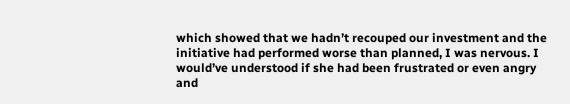which showed that we hadn’t recouped our investment and the initiative had performed worse than planned, I was nervous. I would’ve understood if she had been frustrated or even angry and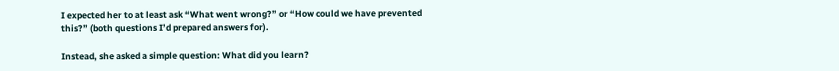I expected her to at least ask “What went wrong?” or “How could we have prevented this?” (both questions I’d prepared answers for).

Instead, she asked a simple question: What did you learn?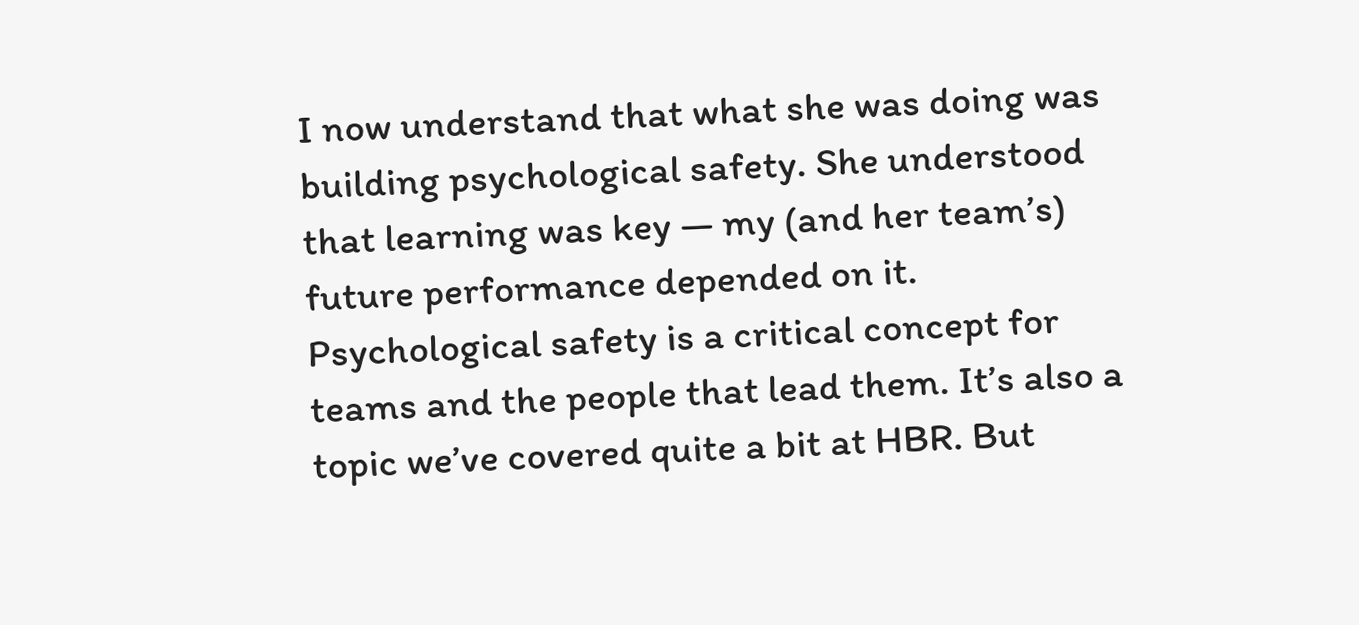I now understand that what she was doing was building psychological safety. She understood that learning was key — my (and her team’s) future performance depended on it. Psychological safety is a critical concept for teams and the people that lead them. It’s also a topic we’ve covered quite a bit at HBR. But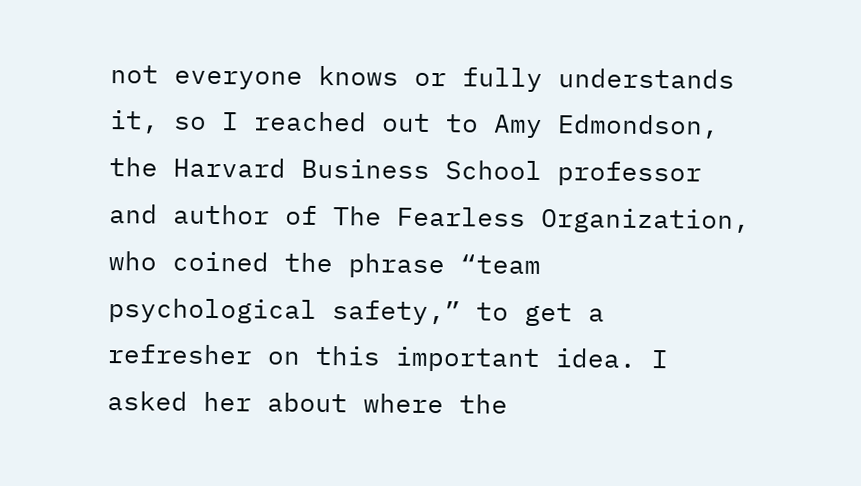not everyone knows or fully understands it, so I reached out to Amy Edmondson, the Harvard Business School professor and author of The Fearless Organization, who coined the phrase “team psychological safety,” to get a refresher on this important idea. I asked her about where the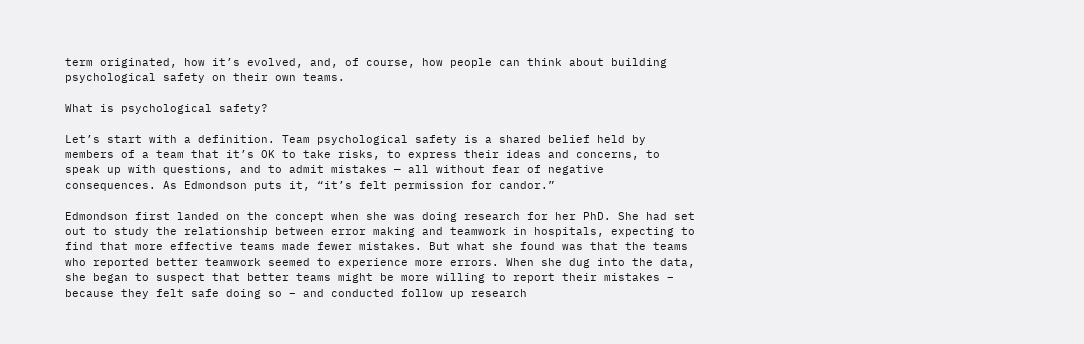term originated, how it’s evolved, and, of course, how people can think about building psychological safety on their own teams.

What is psychological safety?

Let’s start with a definition. Team psychological safety is a shared belief held by members of a team that it’s OK to take risks, to express their ideas and concerns, to speak up with questions, and to admit mistakes — all without fear of negative consequences. As Edmondson puts it, “it’s felt permission for candor.”

Edmondson first landed on the concept when she was doing research for her PhD. She had set out to study the relationship between error making and teamwork in hospitals, expecting to find that more effective teams made fewer mistakes. But what she found was that the teams who reported better teamwork seemed to experience more errors. When she dug into the data, she began to suspect that better teams might be more willing to report their mistakes – because they felt safe doing so – and conducted follow up research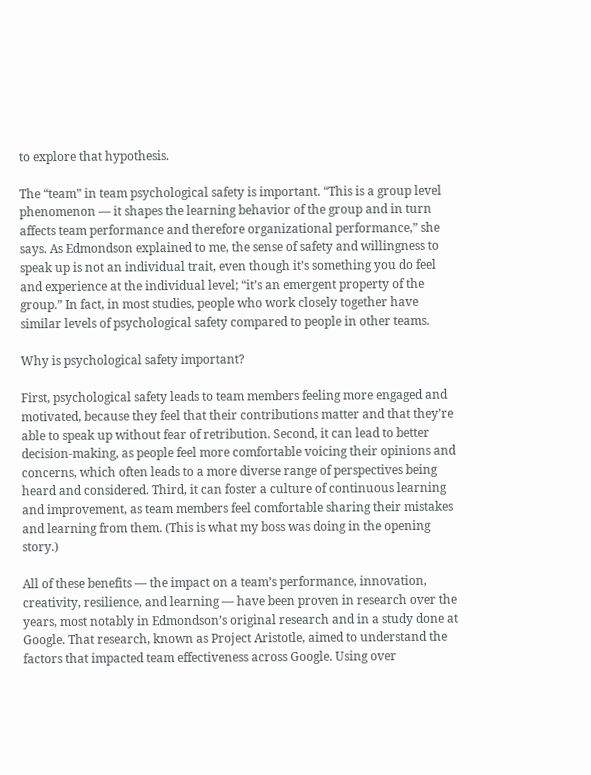to explore that hypothesis.

The “team” in team psychological safety is important. “This is a group level phenomenon — it shapes the learning behavior of the group and in turn affects team performance and therefore organizational performance,” she says. As Edmondson explained to me, the sense of safety and willingness to speak up is not an individual trait, even though it’s something you do feel and experience at the individual level; “it’s an emergent property of the group.” In fact, in most studies, people who work closely together have similar levels of psychological safety compared to people in other teams.

Why is psychological safety important?

First, psychological safety leads to team members feeling more engaged and motivated, because they feel that their contributions matter and that they’re able to speak up without fear of retribution. Second, it can lead to better decision-making, as people feel more comfortable voicing their opinions and concerns, which often leads to a more diverse range of perspectives being heard and considered. Third, it can foster a culture of continuous learning and improvement, as team members feel comfortable sharing their mistakes and learning from them. (This is what my boss was doing in the opening story.)

All of these benefits — the impact on a team’s performance, innovation, creativity, resilience, and learning — have been proven in research over the years, most notably in Edmondson’s original research and in a study done at Google. That research, known as Project Aristotle, aimed to understand the factors that impacted team effectiveness across Google. Using over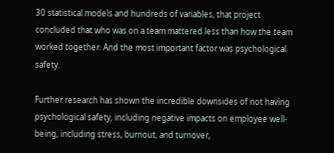30 statistical models and hundreds of variables, that project concluded that who was on a team mattered less than how the team worked together. And the most important factor was psychological safety.

Further research has shown the incredible downsides of not having psychological safety, including negative impacts on employee well-being, including stress, burnout, and turnover,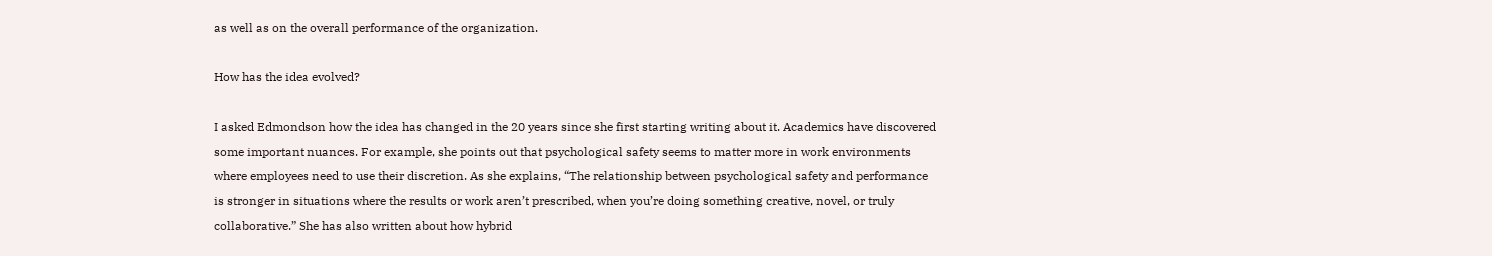as well as on the overall performance of the organization.

How has the idea evolved?

I asked Edmondson how the idea has changed in the 20 years since she first starting writing about it. Academics have discovered some important nuances. For example, she points out that psychological safety seems to matter more in work environments where employees need to use their discretion. As she explains, “The relationship between psychological safety and performance is stronger in situations where the results or work aren’t prescribed, when you’re doing something creative, novel, or truly collaborative.” She has also written about how hybrid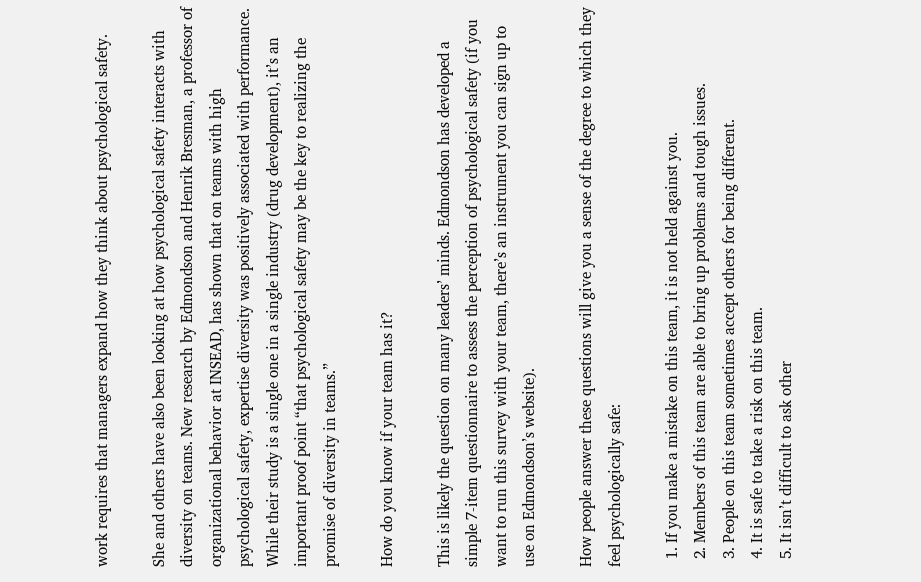work requires that managers expand how they think about psychological safety.

She and others have also been looking at how psychological safety interacts with diversity on teams. New research by Edmondson and Henrik Bresman, a professor of organizational behavior at INSEAD, has shown that on teams with high psychological safety, expertise diversity was positively associated with performance. While their study is a single one in a single industry (drug development), it’s an important proof point “that psychological safety may be the key to realizing the promise of diversity in teams.”

How do you know if your team has it?

This is likely the question on many leaders’ minds. Edmondson has developed a simple 7-item questionnaire to assess the perception of psychological safety (if you want to run this survey with your team, there’s an instrument you can sign up to use on Edmondson’s website).

How people answer these questions will give you a sense of the degree to which they feel psychologically safe:

  1. If you make a mistake on this team, it is not held against you.
  2. Members of this team are able to bring up problems and tough issues.
  3. People on this team sometimes accept others for being different.
  4. It is safe to take a risk on this team.
  5. It isn’t difficult to ask other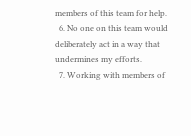members of this team for help.
  6. No one on this team would deliberately act in a way that undermines my efforts.
  7. Working with members of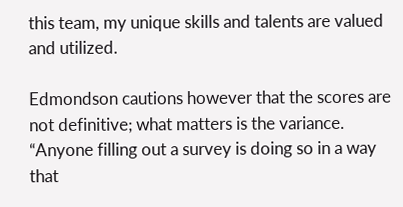this team, my unique skills and talents are valued and utilized.

Edmondson cautions however that the scores are not definitive; what matters is the variance. “Anyone filling out a survey is doing so in a way that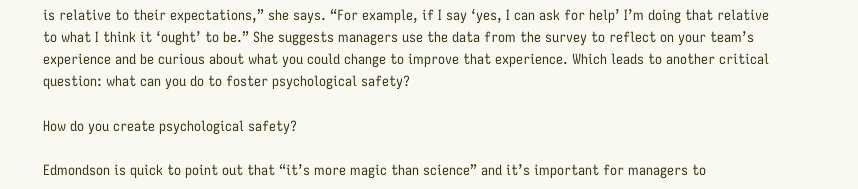is relative to their expectations,” she says. “For example, if I say ‘yes, I can ask for help’ I’m doing that relative to what I think it ‘ought’ to be.” She suggests managers use the data from the survey to reflect on your team’s experience and be curious about what you could change to improve that experience. Which leads to another critical question: what can you do to foster psychological safety?

How do you create psychological safety?

Edmondson is quick to point out that “it’s more magic than science” and it’s important for managers to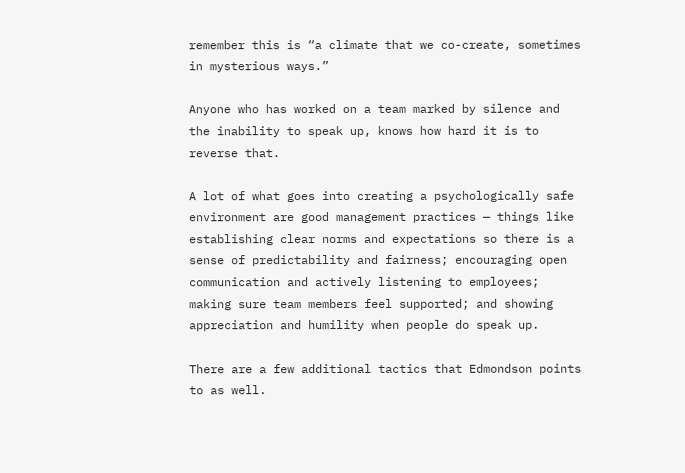remember this is “a climate that we co-create, sometimes in mysterious ways.”

Anyone who has worked on a team marked by silence and the inability to speak up, knows how hard it is to reverse that.

A lot of what goes into creating a psychologically safe environment are good management practices — things like establishing clear norms and expectations so there is a sense of predictability and fairness; encouraging open communication and actively listening to employees; making sure team members feel supported; and showing appreciation and humility when people do speak up.

There are a few additional tactics that Edmondson points to as well.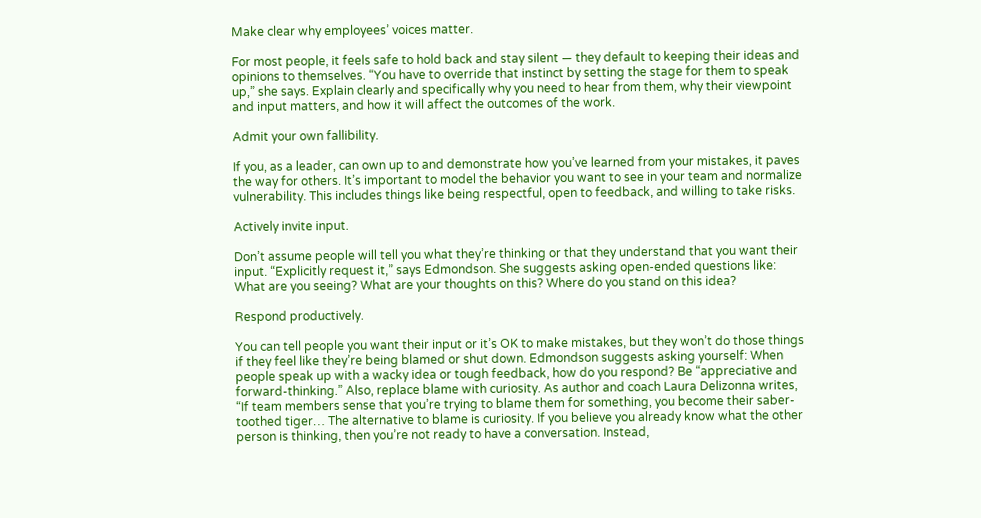Make clear why employees’ voices matter.

For most people, it feels safe to hold back and stay silent — they default to keeping their ideas and opinions to themselves. “You have to override that instinct by setting the stage for them to speak up,” she says. Explain clearly and specifically why you need to hear from them, why their viewpoint and input matters, and how it will affect the outcomes of the work.

Admit your own fallibility.

If you, as a leader, can own up to and demonstrate how you’ve learned from your mistakes, it paves the way for others. It’s important to model the behavior you want to see in your team and normalize vulnerability. This includes things like being respectful, open to feedback, and willing to take risks.

Actively invite input.

Don’t assume people will tell you what they’re thinking or that they understand that you want their input. “Explicitly request it,” says Edmondson. She suggests asking open-ended questions like: What are you seeing? What are your thoughts on this? Where do you stand on this idea?

Respond productively.

You can tell people you want their input or it’s OK to make mistakes, but they won’t do those things if they feel like they’re being blamed or shut down. Edmondson suggests asking yourself: When people speak up with a wacky idea or tough feedback, how do you respond? Be “appreciative and forward-thinking.” Also, replace blame with curiosity. As author and coach Laura Delizonna writes, “If team members sense that you’re trying to blame them for something, you become their saber-toothed tiger… The alternative to blame is curiosity. If you believe you already know what the other person is thinking, then you’re not ready to have a conversation. Instead,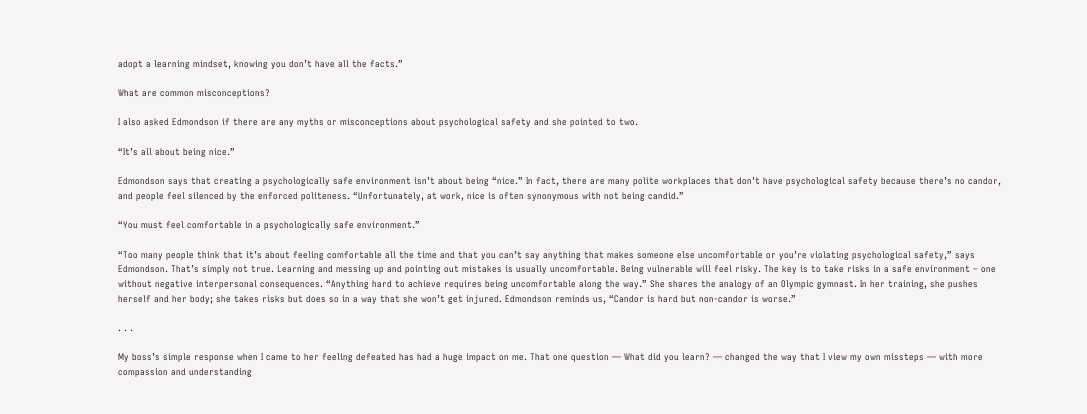adopt a learning mindset, knowing you don’t have all the facts.”

What are common misconceptions?

I also asked Edmondson if there are any myths or misconceptions about psychological safety and she pointed to two.

“It’s all about being nice.”

Edmondson says that creating a psychologically safe environment isn’t about being “nice.” In fact, there are many polite workplaces that don’t have psychological safety because there’s no candor, and people feel silenced by the enforced politeness. “Unfortunately, at work, nice is often synonymous with not being candid.”

“You must feel comfortable in a psychologically safe environment.”

“Too many people think that it’s about feeling comfortable all the time and that you can’t say anything that makes someone else uncomfortable or you’re violating psychological safety,” says Edmondson. That’s simply not true. Learning and messing up and pointing out mistakes is usually uncomfortable. Being vulnerable will feel risky. The key is to take risks in a safe environment – one without negative interpersonal consequences. “Anything hard to achieve requires being uncomfortable along the way.” She shares the analogy of an Olympic gymnast. In her training, she pushes herself and her body; she takes risks but does so in a way that she won’t get injured. Edmondson reminds us, “Candor is hard but non-candor is worse.”

. . .

My boss’s simple response when I came to her feeling defeated has had a huge impact on me. That one question — What did you learn? — changed the way that I view my own missteps — with more compassion and understanding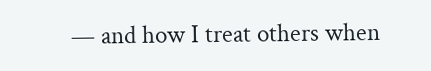— and how I treat others when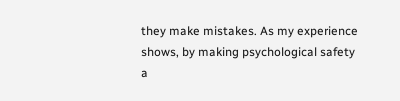they make mistakes. As my experience shows, by making psychological safety a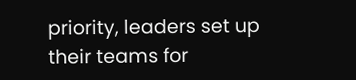priority, leaders set up their teams for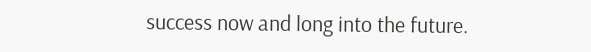success now and long into the future.